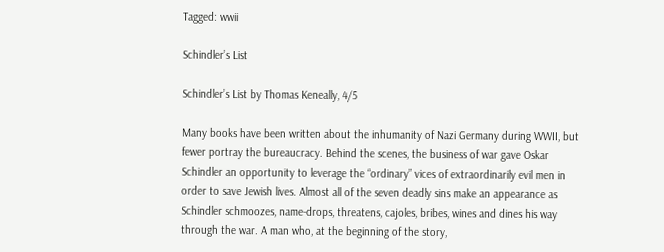Tagged: wwii

Schindler’s List

Schindler’s List by Thomas Keneally, 4/5

Many books have been written about the inhumanity of Nazi Germany during WWII, but fewer portray the bureaucracy. Behind the scenes, the business of war gave Oskar Schindler an opportunity to leverage the “ordinary” vices of extraordinarily evil men in order to save Jewish lives. Almost all of the seven deadly sins make an appearance as Schindler schmoozes, name-drops, threatens, cajoles, bribes, wines and dines his way through the war. A man who, at the beginning of the story,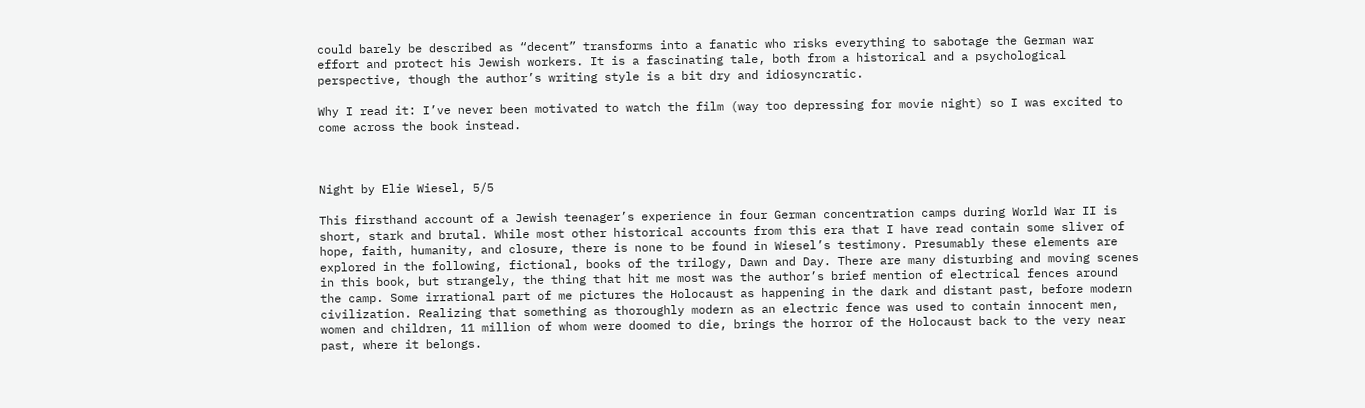could barely be described as “decent” transforms into a fanatic who risks everything to sabotage the German war effort and protect his Jewish workers. It is a fascinating tale, both from a historical and a psychological perspective, though the author’s writing style is a bit dry and idiosyncratic.

Why I read it: I’ve never been motivated to watch the film (way too depressing for movie night) so I was excited to come across the book instead.



Night by Elie Wiesel, 5/5

This firsthand account of a Jewish teenager’s experience in four German concentration camps during World War II is short, stark and brutal. While most other historical accounts from this era that I have read contain some sliver of hope, faith, humanity, and closure, there is none to be found in Wiesel’s testimony. Presumably these elements are explored in the following, fictional, books of the trilogy, Dawn and Day. There are many disturbing and moving scenes in this book, but strangely, the thing that hit me most was the author’s brief mention of electrical fences around the camp. Some irrational part of me pictures the Holocaust as happening in the dark and distant past, before modern civilization. Realizing that something as thoroughly modern as an electric fence was used to contain innocent men, women and children, 11 million of whom were doomed to die, brings the horror of the Holocaust back to the very near past, where it belongs.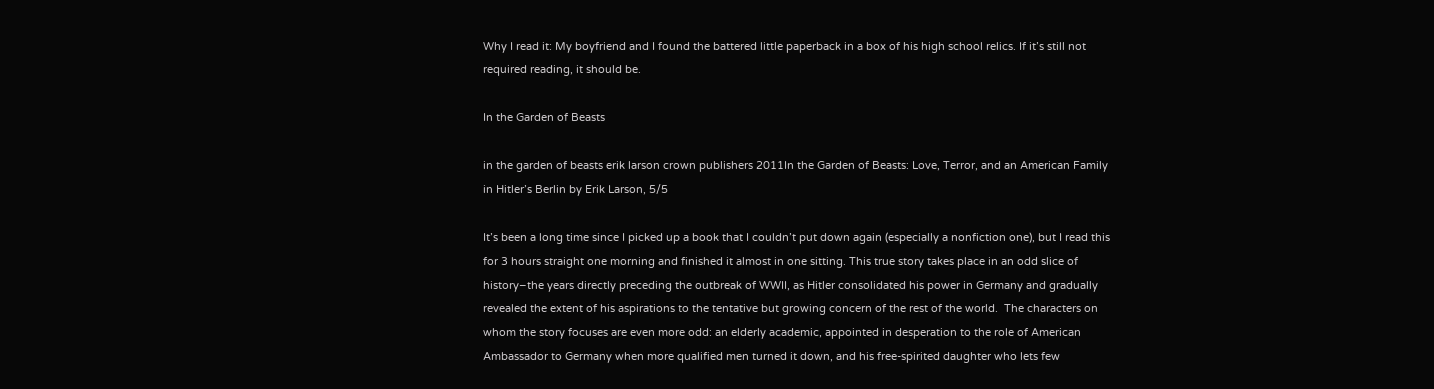Why I read it: My boyfriend and I found the battered little paperback in a box of his high school relics. If it’s still not required reading, it should be.

In the Garden of Beasts

in the garden of beasts erik larson crown publishers 2011In the Garden of Beasts: Love, Terror, and an American Family in Hitler’s Berlin by Erik Larson, 5/5

It’s been a long time since I picked up a book that I couldn’t put down again (especially a nonfiction one), but I read this for 3 hours straight one morning and finished it almost in one sitting. This true story takes place in an odd slice of history–the years directly preceding the outbreak of WWII, as Hitler consolidated his power in Germany and gradually revealed the extent of his aspirations to the tentative but growing concern of the rest of the world.  The characters on whom the story focuses are even more odd: an elderly academic, appointed in desperation to the role of American Ambassador to Germany when more qualified men turned it down, and his free-spirited daughter who lets few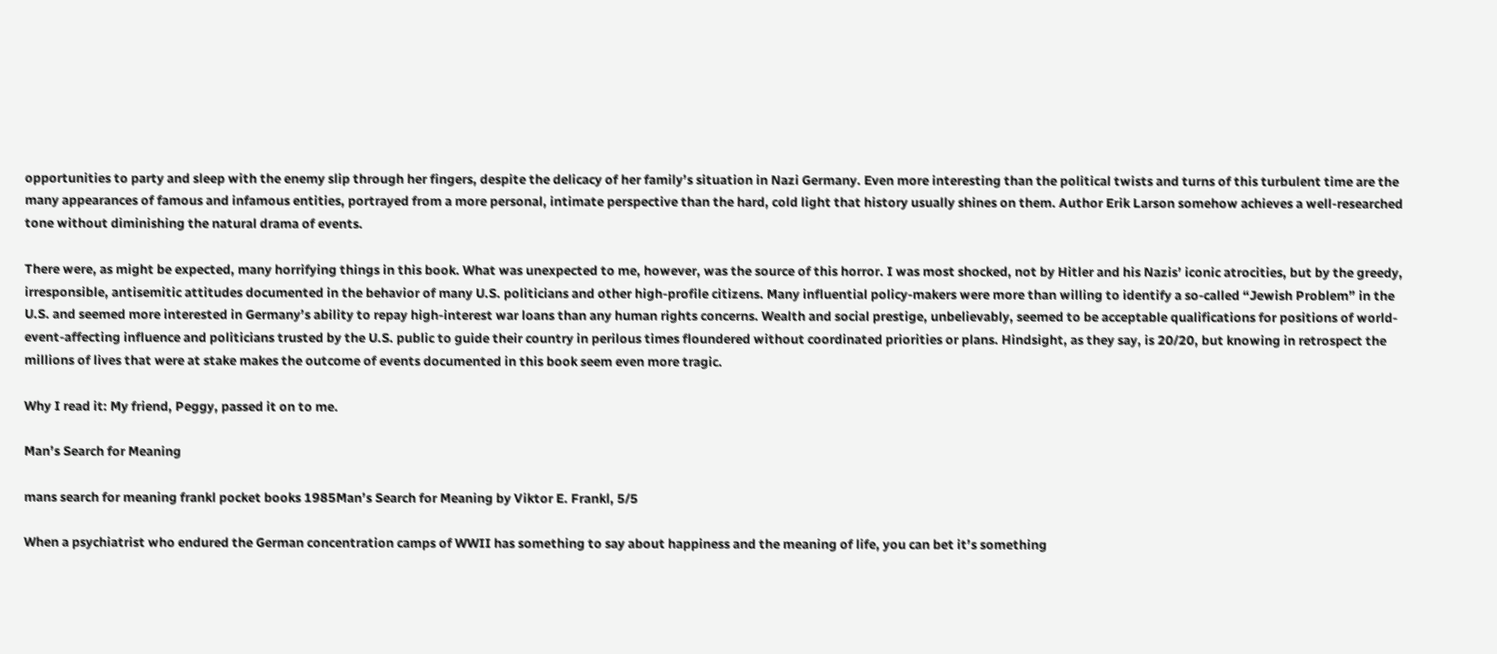opportunities to party and sleep with the enemy slip through her fingers, despite the delicacy of her family’s situation in Nazi Germany. Even more interesting than the political twists and turns of this turbulent time are the many appearances of famous and infamous entities, portrayed from a more personal, intimate perspective than the hard, cold light that history usually shines on them. Author Erik Larson somehow achieves a well-researched tone without diminishing the natural drama of events.

There were, as might be expected, many horrifying things in this book. What was unexpected to me, however, was the source of this horror. I was most shocked, not by Hitler and his Nazis’ iconic atrocities, but by the greedy, irresponsible, antisemitic attitudes documented in the behavior of many U.S. politicians and other high-profile citizens. Many influential policy-makers were more than willing to identify a so-called “Jewish Problem” in the U.S. and seemed more interested in Germany’s ability to repay high-interest war loans than any human rights concerns. Wealth and social prestige, unbelievably, seemed to be acceptable qualifications for positions of world-event-affecting influence and politicians trusted by the U.S. public to guide their country in perilous times floundered without coordinated priorities or plans. Hindsight, as they say, is 20/20, but knowing in retrospect the millions of lives that were at stake makes the outcome of events documented in this book seem even more tragic.

Why I read it: My friend, Peggy, passed it on to me.

Man’s Search for Meaning

mans search for meaning frankl pocket books 1985Man’s Search for Meaning by Viktor E. Frankl, 5/5

When a psychiatrist who endured the German concentration camps of WWII has something to say about happiness and the meaning of life, you can bet it’s something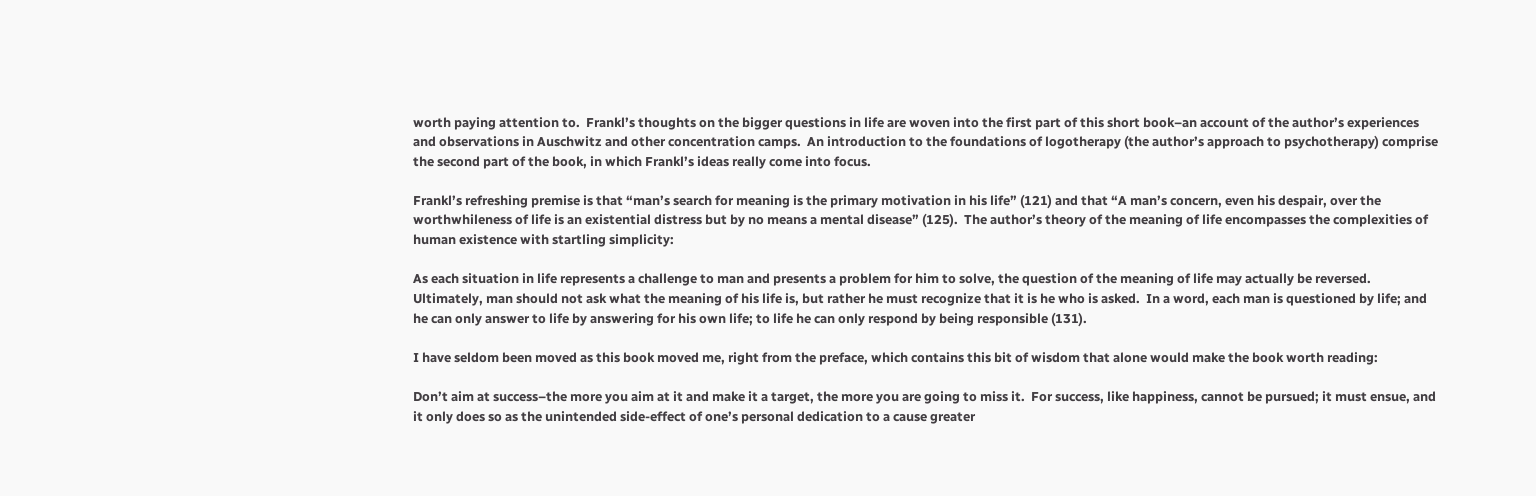worth paying attention to.  Frankl’s thoughts on the bigger questions in life are woven into the first part of this short book–an account of the author’s experiences and observations in Auschwitz and other concentration camps.  An introduction to the foundations of logotherapy (the author’s approach to psychotherapy) comprise the second part of the book, in which Frankl’s ideas really come into focus.

Frankl’s refreshing premise is that “man’s search for meaning is the primary motivation in his life” (121) and that “A man’s concern, even his despair, over the worthwhileness of life is an existential distress but by no means a mental disease” (125).  The author’s theory of the meaning of life encompasses the complexities of human existence with startling simplicity:

As each situation in life represents a challenge to man and presents a problem for him to solve, the question of the meaning of life may actually be reversed.  Ultimately, man should not ask what the meaning of his life is, but rather he must recognize that it is he who is asked.  In a word, each man is questioned by life; and he can only answer to life by answering for his own life; to life he can only respond by being responsible (131).

I have seldom been moved as this book moved me, right from the preface, which contains this bit of wisdom that alone would make the book worth reading:

Don’t aim at success–the more you aim at it and make it a target, the more you are going to miss it.  For success, like happiness, cannot be pursued; it must ensue, and it only does so as the unintended side-effect of one’s personal dedication to a cause greater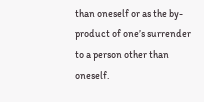than oneself or as the by-product of one’s surrender to a person other than oneself.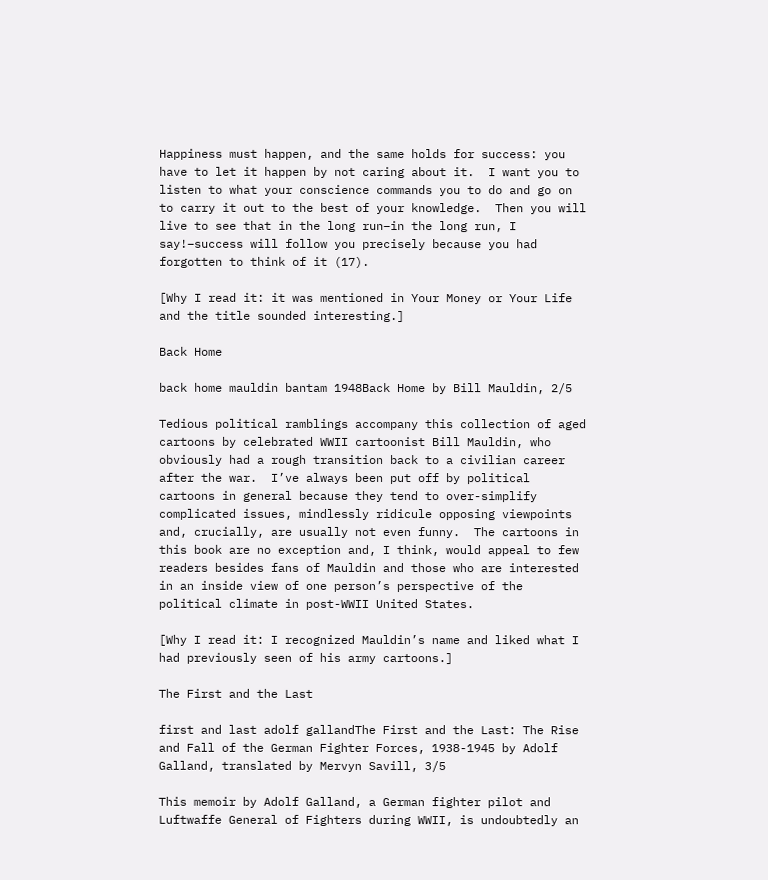Happiness must happen, and the same holds for success: you have to let it happen by not caring about it.  I want you to listen to what your conscience commands you to do and go on to carry it out to the best of your knowledge.  Then you will live to see that in the long run–in the long run, I say!–success will follow you precisely because you had forgotten to think of it (17).

[Why I read it: it was mentioned in Your Money or Your Life and the title sounded interesting.]

Back Home

back home mauldin bantam 1948Back Home by Bill Mauldin, 2/5

Tedious political ramblings accompany this collection of aged cartoons by celebrated WWII cartoonist Bill Mauldin, who obviously had a rough transition back to a civilian career after the war.  I’ve always been put off by political cartoons in general because they tend to over-simplify complicated issues, mindlessly ridicule opposing viewpoints and, crucially, are usually not even funny.  The cartoons in this book are no exception and, I think, would appeal to few readers besides fans of Mauldin and those who are interested in an inside view of one person’s perspective of the political climate in post-WWII United States.

[Why I read it: I recognized Mauldin’s name and liked what I had previously seen of his army cartoons.]

The First and the Last

first and last adolf gallandThe First and the Last: The Rise and Fall of the German Fighter Forces, 1938-1945 by Adolf Galland, translated by Mervyn Savill, 3/5

This memoir by Adolf Galland, a German fighter pilot and Luftwaffe General of Fighters during WWII, is undoubtedly an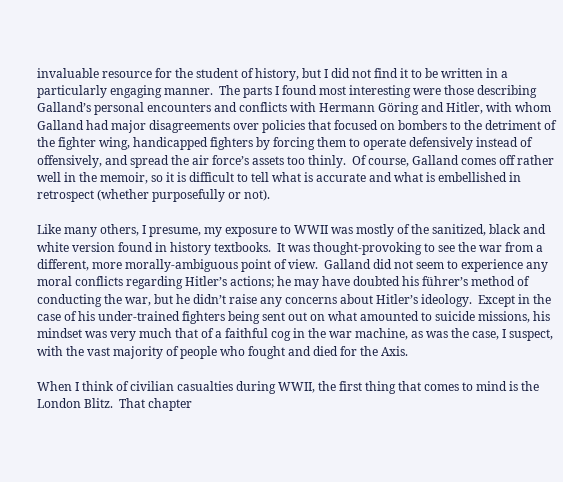invaluable resource for the student of history, but I did not find it to be written in a particularly engaging manner.  The parts I found most interesting were those describing Galland’s personal encounters and conflicts with Hermann Göring and Hitler, with whom Galland had major disagreements over policies that focused on bombers to the detriment of the fighter wing, handicapped fighters by forcing them to operate defensively instead of offensively, and spread the air force’s assets too thinly.  Of course, Galland comes off rather well in the memoir, so it is difficult to tell what is accurate and what is embellished in retrospect (whether purposefully or not).

Like many others, I presume, my exposure to WWII was mostly of the sanitized, black and white version found in history textbooks.  It was thought-provoking to see the war from a different, more morally-ambiguous point of view.  Galland did not seem to experience any moral conflicts regarding Hitler’s actions; he may have doubted his führer’s method of conducting the war, but he didn’t raise any concerns about Hitler’s ideology.  Except in the case of his under-trained fighters being sent out on what amounted to suicide missions, his mindset was very much that of a faithful cog in the war machine, as was the case, I suspect, with the vast majority of people who fought and died for the Axis.

When I think of civilian casualties during WWII, the first thing that comes to mind is the London Blitz.  That chapter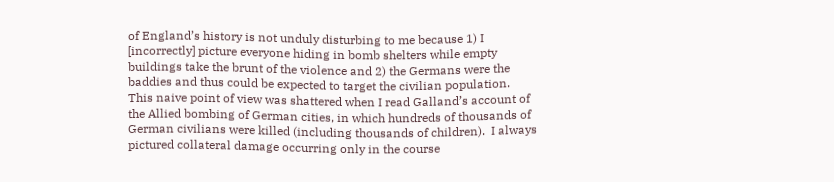of England’s history is not unduly disturbing to me because 1) I [incorrectly] picture everyone hiding in bomb shelters while empty buildings take the brunt of the violence and 2) the Germans were the baddies and thus could be expected to target the civilian population.  This naive point of view was shattered when I read Galland’s account of the Allied bombing of German cities, in which hundreds of thousands of German civilians were killed (including thousands of children).  I always pictured collateral damage occurring only in the course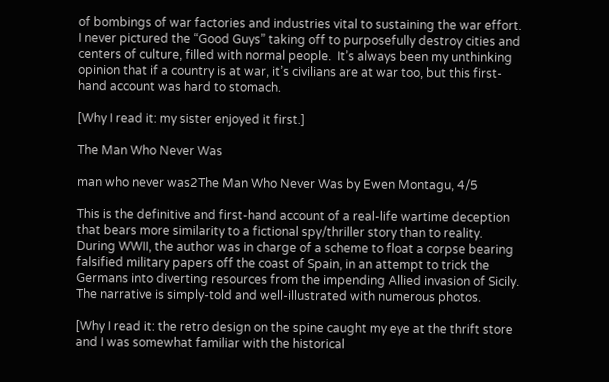of bombings of war factories and industries vital to sustaining the war effort.  I never pictured the “Good Guys” taking off to purposefully destroy cities and centers of culture, filled with normal people.  It’s always been my unthinking opinion that if a country is at war, it’s civilians are at war too, but this first-hand account was hard to stomach.

[Why I read it: my sister enjoyed it first.]

The Man Who Never Was

man who never was2The Man Who Never Was by Ewen Montagu, 4/5

This is the definitive and first-hand account of a real-life wartime deception that bears more similarity to a fictional spy/thriller story than to reality.  During WWII, the author was in charge of a scheme to float a corpse bearing falsified military papers off the coast of Spain, in an attempt to trick the Germans into diverting resources from the impending Allied invasion of Sicily.  The narrative is simply-told and well-illustrated with numerous photos.

[Why I read it: the retro design on the spine caught my eye at the thrift store and I was somewhat familiar with the historical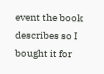event the book describes so I bought it for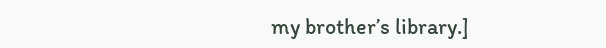my brother’s library.]